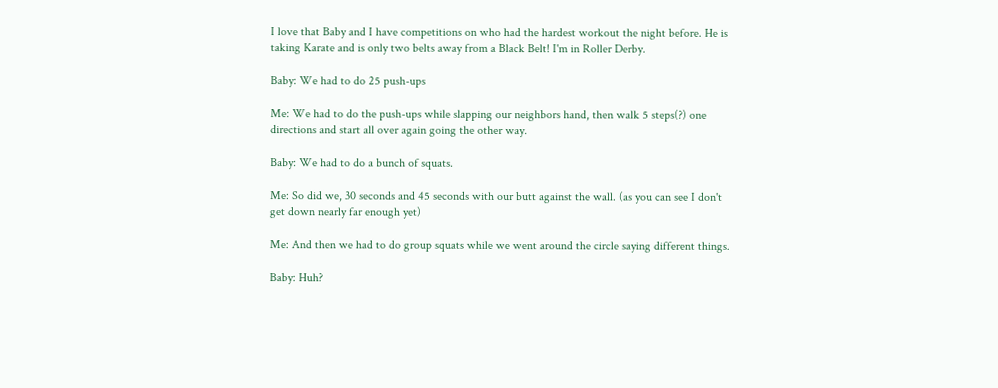I love that Baby and I have competitions on who had the hardest workout the night before. He is taking Karate and is only two belts away from a Black Belt! I'm in Roller Derby.

Baby: We had to do 25 push-ups

Me: We had to do the push-ups while slapping our neighbors hand, then walk 5 steps(?) one directions and start all over again going the other way.

Baby: We had to do a bunch of squats.

Me: So did we, 30 seconds and 45 seconds with our butt against the wall. (as you can see I don't get down nearly far enough yet)

Me: And then we had to do group squats while we went around the circle saying different things.

Baby: Huh?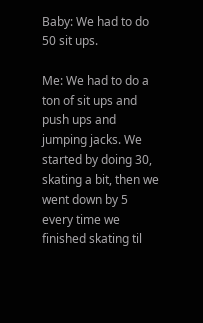Baby: We had to do 50 sit ups.

Me: We had to do a ton of sit ups and push ups and jumping jacks. We started by doing 30, skating a bit, then we went down by 5 every time we finished skating til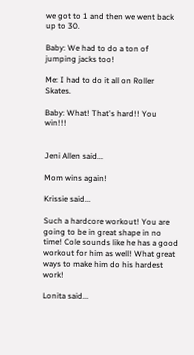we got to 1 and then we went back up to 30.

Baby: We had to do a ton of jumping jacks too!

Me: I had to do it all on Roller Skates.

Baby: What! That's hard!! You win!!!


Jeni Allen said...

Mom wins again!

Krissie said...

Such a hardcore workout! You are going to be in great shape in no time! Cole sounds like he has a good workout for him as well! What great ways to make him do his hardest work!

Lonita said...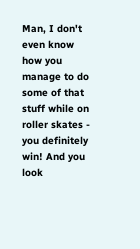Man, I don't even know how you manage to do some of that stuff while on roller skates - you definitely win! And you look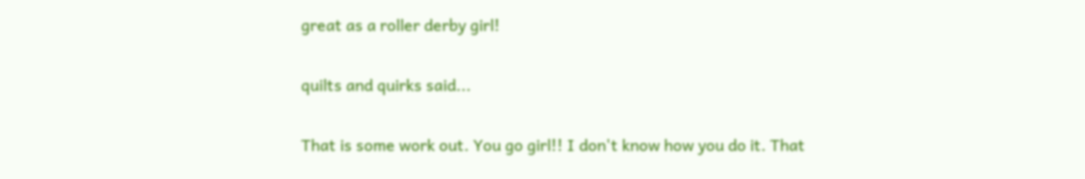great as a roller derby girl!

quilts and quirks said...

That is some work out. You go girl!! I don't know how you do it. That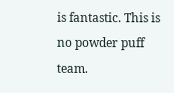is fantastic. This is no powder puff team.